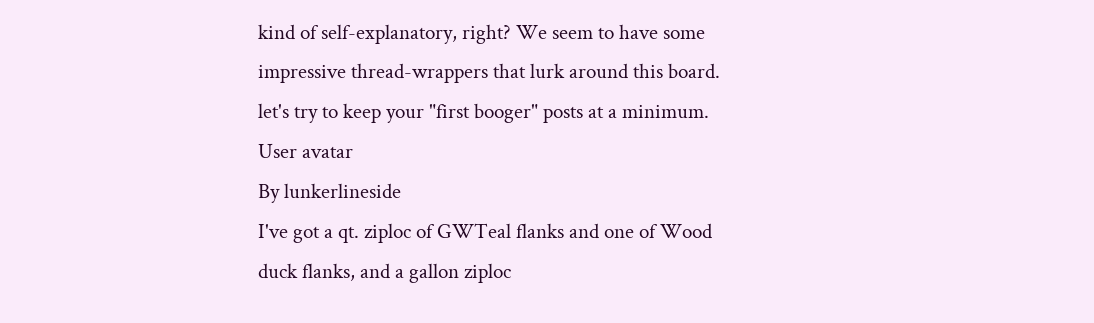kind of self-explanatory, right? We seem to have some impressive thread-wrappers that lurk around this board. let's try to keep your "first booger" posts at a minimum.
User avatar
By lunkerlineside
I've got a qt. ziploc of GWTeal flanks and one of Wood duck flanks, and a gallon ziploc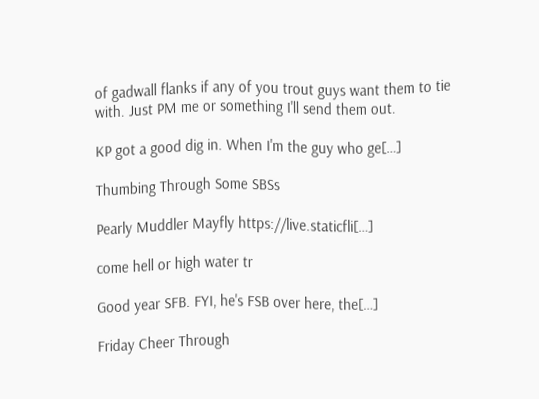of gadwall flanks if any of you trout guys want them to tie with. Just PM me or something I'll send them out.

KP got a good dig in. When I'm the guy who ge[…]

Thumbing Through Some SBSs

Pearly Muddler Mayfly https://live.staticfli[…]

come hell or high water tr

Good year SFB. FYI, he's FSB over here, the[…]

Friday Cheer Through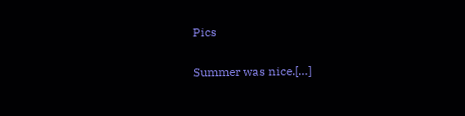Pics

Summer was nice.[…]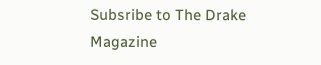Subsribe to The Drake Magazine